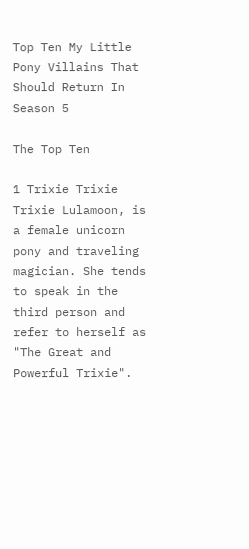Top Ten My Little Pony Villains That Should Return In Season 5

The Top Ten

1 Trixie Trixie Trixie Lulamoon, is a female unicorn pony and traveling magician. She tends to speak in the third person and refer to herself as "The Great and Powerful Trixie".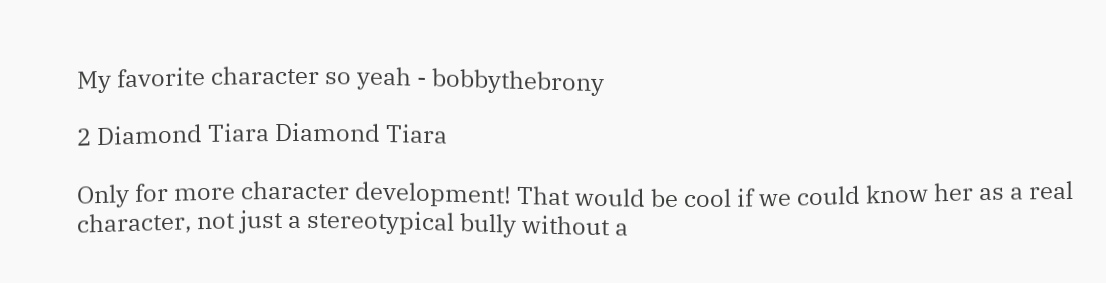My favorite character so yeah - bobbythebrony

2 Diamond Tiara Diamond Tiara

Only for more character development! That would be cool if we could know her as a real character, not just a stereotypical bully without a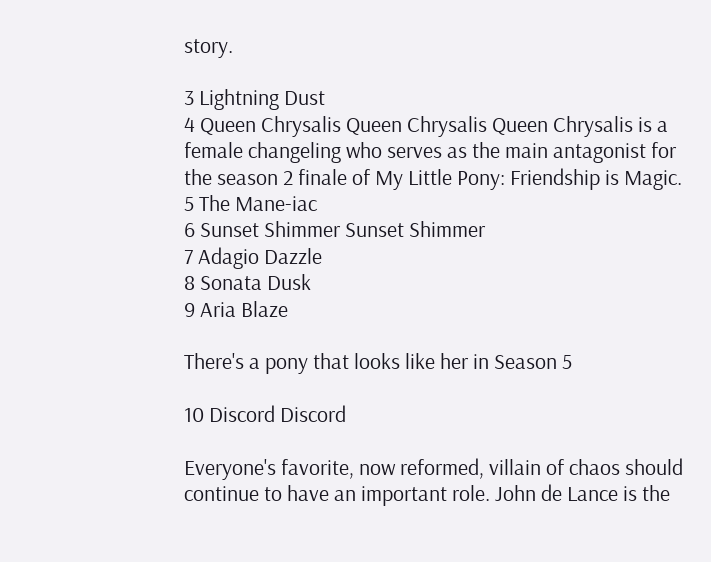story.

3 Lightning Dust
4 Queen Chrysalis Queen Chrysalis Queen Chrysalis is a female changeling who serves as the main antagonist for the season 2 finale of My Little Pony: Friendship is Magic.
5 The Mane-iac
6 Sunset Shimmer Sunset Shimmer
7 Adagio Dazzle
8 Sonata Dusk
9 Aria Blaze

There's a pony that looks like her in Season 5

10 Discord Discord

Everyone's favorite, now reformed, villain of chaos should continue to have an important role. John de Lance is the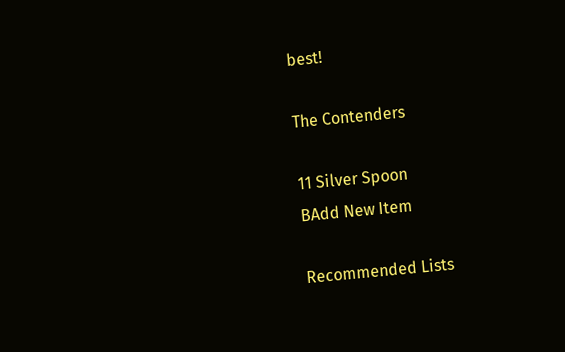best!

The Contenders

11 Silver Spoon
BAdd New Item

Recommended Lists